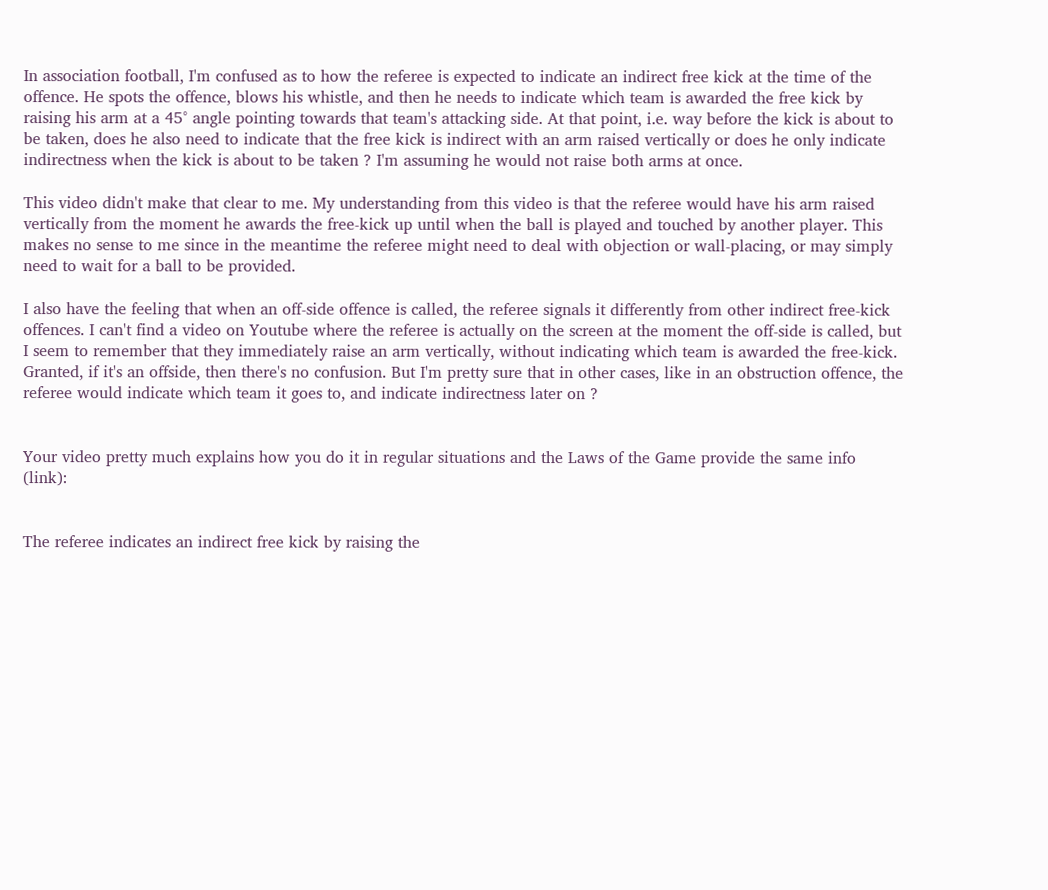In association football, I'm confused as to how the referee is expected to indicate an indirect free kick at the time of the offence. He spots the offence, blows his whistle, and then he needs to indicate which team is awarded the free kick by raising his arm at a 45° angle pointing towards that team's attacking side. At that point, i.e. way before the kick is about to be taken, does he also need to indicate that the free kick is indirect with an arm raised vertically or does he only indicate indirectness when the kick is about to be taken ? I'm assuming he would not raise both arms at once.

This video didn't make that clear to me. My understanding from this video is that the referee would have his arm raised vertically from the moment he awards the free-kick up until when the ball is played and touched by another player. This makes no sense to me since in the meantime the referee might need to deal with objection or wall-placing, or may simply need to wait for a ball to be provided.

I also have the feeling that when an off-side offence is called, the referee signals it differently from other indirect free-kick offences. I can't find a video on Youtube where the referee is actually on the screen at the moment the off-side is called, but I seem to remember that they immediately raise an arm vertically, without indicating which team is awarded the free-kick. Granted, if it's an offside, then there's no confusion. But I'm pretty sure that in other cases, like in an obstruction offence, the referee would indicate which team it goes to, and indicate indirectness later on ?


Your video pretty much explains how you do it in regular situations and the Laws of the Game provide the same info (link):


The referee indicates an indirect free kick by raising the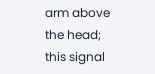arm above the head; this signal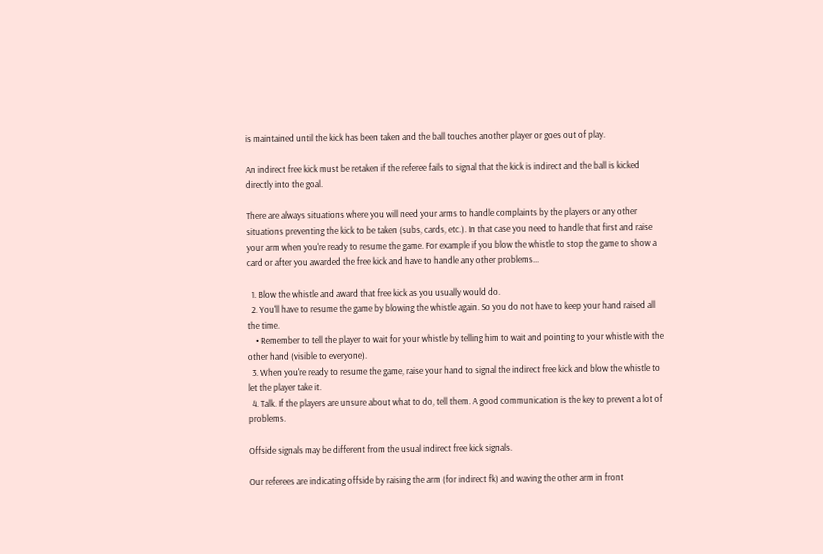is maintained until the kick has been taken and the ball touches another player or goes out of play.

An indirect free kick must be retaken if the referee fails to signal that the kick is indirect and the ball is kicked directly into the goal.

There are always situations where you will need your arms to handle complaints by the players or any other situations preventing the kick to be taken (subs, cards, etc.). In that case you need to handle that first and raise your arm when you're ready to resume the game. For example if you blow the whistle to stop the game to show a card or after you awarded the free kick and have to handle any other problems...

  1. Blow the whistle and award that free kick as you usually would do.
  2. You'll have to resume the game by blowing the whistle again. So you do not have to keep your hand raised all the time.
    • Remember to tell the player to wait for your whistle by telling him to wait and pointing to your whistle with the other hand (visible to everyone).
  3. When you're ready to resume the game, raise your hand to signal the indirect free kick and blow the whistle to let the player take it.
  4. Talk. If the players are unsure about what to do, tell them. A good communication is the key to prevent a lot of problems.

Offside signals may be different from the usual indirect free kick signals.

Our referees are indicating offside by raising the arm (for indirect fk) and waving the other arm in front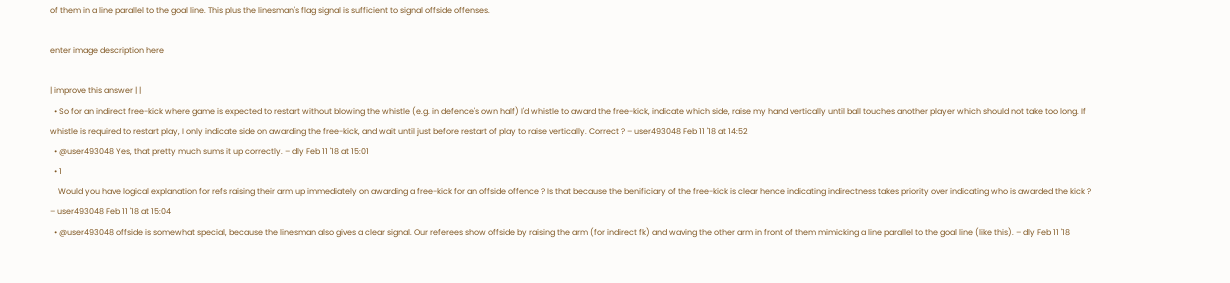of them in a line parallel to the goal line. This plus the linesman's flag signal is sufficient to signal offside offenses.

enter image description here

| improve this answer | |
  • So for an indirect free-kick where game is expected to restart without blowing the whistle (e.g. in defence's own half) I'd whistle to award the free-kick, indicate which side, raise my hand vertically until ball touches another player which should not take too long. If whistle is required to restart play, I only indicate side on awarding the free-kick, and wait until just before restart of play to raise vertically. Correct ? – user493048 Feb 11 '18 at 14:52
  • @user493048 Yes, that pretty much sums it up correctly. – dly Feb 11 '18 at 15:01
  • 1
    Would you have logical explanation for refs raising their arm up immediately on awarding a free-kick for an offside offence ? Is that because the benificiary of the free-kick is clear hence indicating indirectness takes priority over indicating who is awarded the kick ? – user493048 Feb 11 '18 at 15:04
  • @user493048 offside is somewhat special, because the linesman also gives a clear signal. Our referees show offside by raising the arm (for indirect fk) and waving the other arm in front of them mimicking a line parallel to the goal line (like this). – dly Feb 11 '18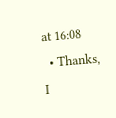at 16:08
  • Thanks, I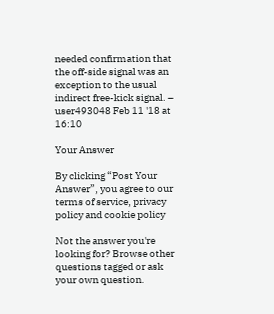needed confirmation that the off-side signal was an exception to the usual indirect free-kick signal. – user493048 Feb 11 '18 at 16:10

Your Answer

By clicking “Post Your Answer”, you agree to our terms of service, privacy policy and cookie policy

Not the answer you're looking for? Browse other questions tagged or ask your own question.